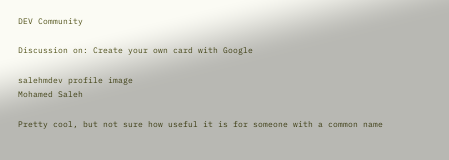DEV Community

Discussion on: Create your own card with Google

salehmdev profile image
Mohamed Saleh

Pretty cool, but not sure how useful it is for someone with a common name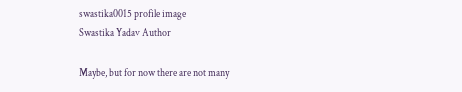swastika0015 profile image
Swastika Yadav Author

Maybe, but for now there are not many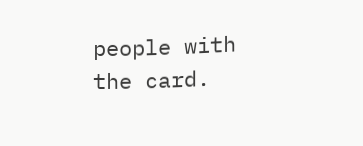people with the card.